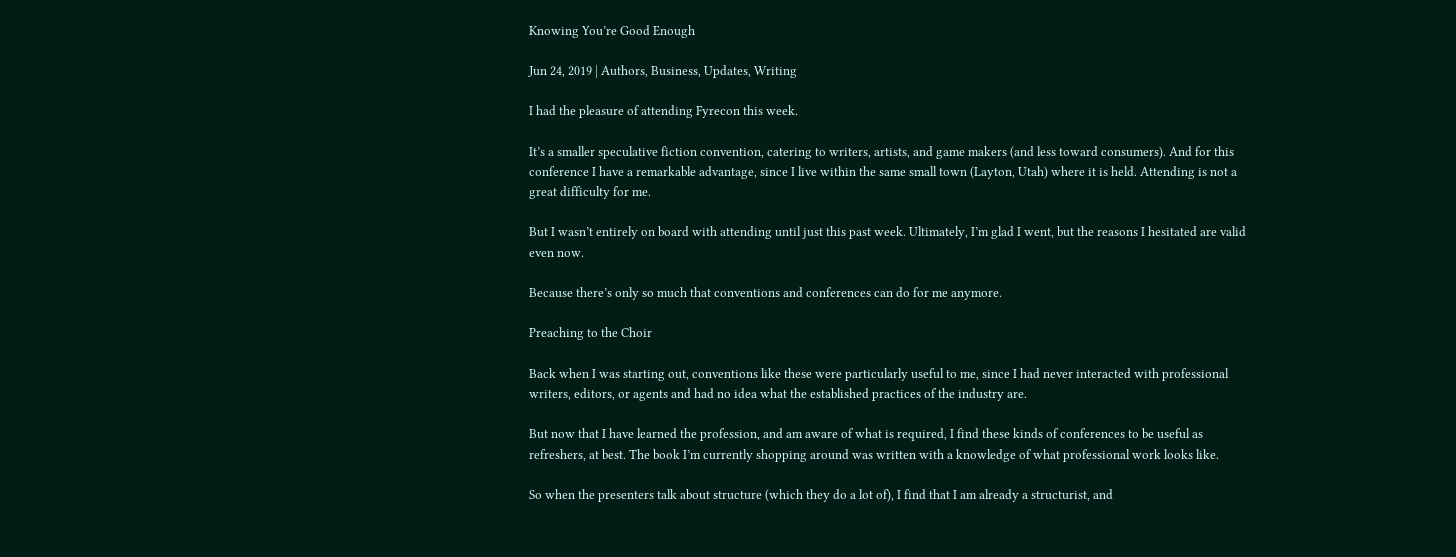Knowing You’re Good Enough

Jun 24, 2019 | Authors, Business, Updates, Writing

I had the pleasure of attending Fyrecon this week.

It’s a smaller speculative fiction convention, catering to writers, artists, and game makers (and less toward consumers). And for this conference I have a remarkable advantage, since I live within the same small town (Layton, Utah) where it is held. Attending is not a great difficulty for me.

But I wasn’t entirely on board with attending until just this past week. Ultimately, I’m glad I went, but the reasons I hesitated are valid even now.

Because there’s only so much that conventions and conferences can do for me anymore.

Preaching to the Choir

Back when I was starting out, conventions like these were particularly useful to me, since I had never interacted with professional writers, editors, or agents and had no idea what the established practices of the industry are.

But now that I have learned the profession, and am aware of what is required, I find these kinds of conferences to be useful as refreshers, at best. The book I’m currently shopping around was written with a knowledge of what professional work looks like.

So when the presenters talk about structure (which they do a lot of), I find that I am already a structurist, and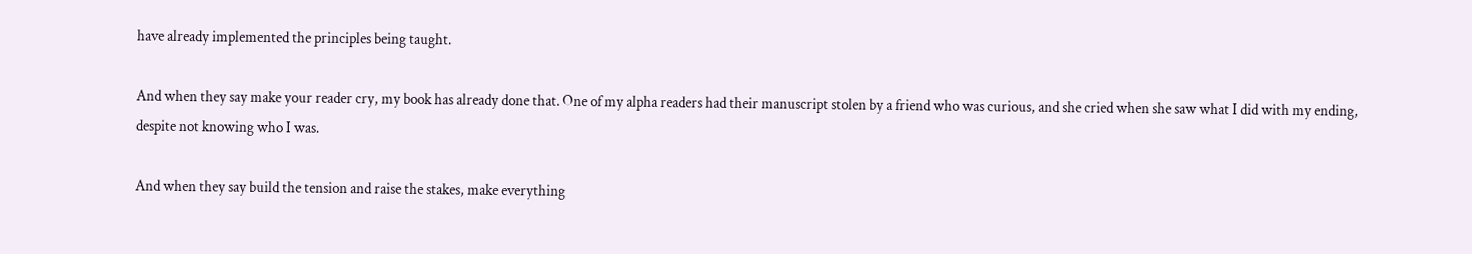have already implemented the principles being taught.

And when they say make your reader cry, my book has already done that. One of my alpha readers had their manuscript stolen by a friend who was curious, and she cried when she saw what I did with my ending, despite not knowing who I was.

And when they say build the tension and raise the stakes, make everything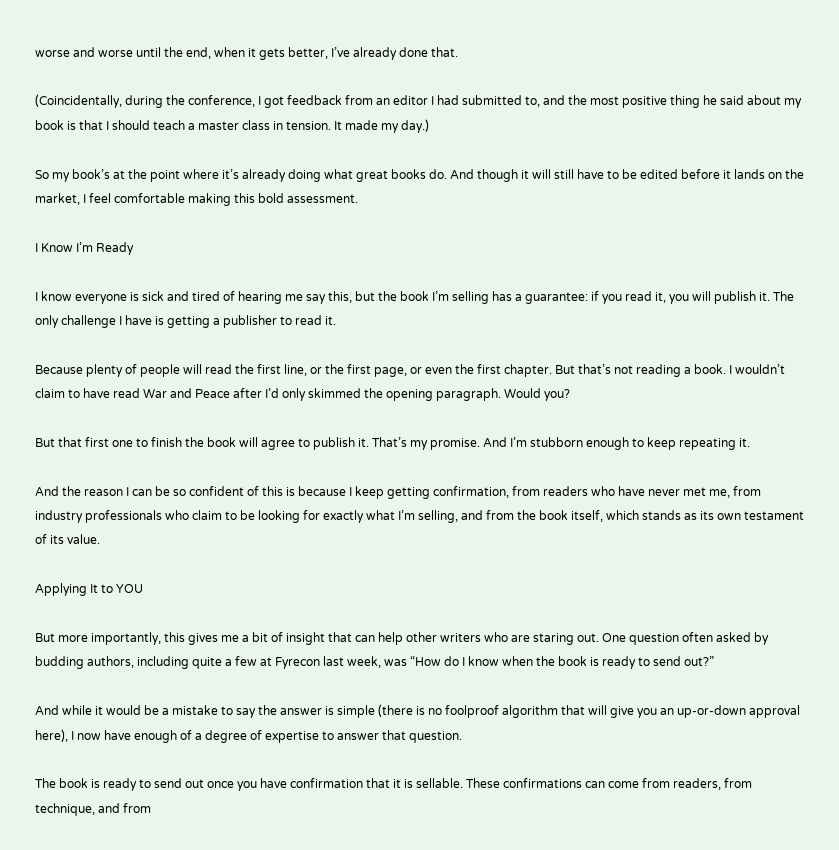worse and worse until the end, when it gets better, I’ve already done that.

(Coincidentally, during the conference, I got feedback from an editor I had submitted to, and the most positive thing he said about my book is that I should teach a master class in tension. It made my day.)

So my book’s at the point where it’s already doing what great books do. And though it will still have to be edited before it lands on the market, I feel comfortable making this bold assessment.

I Know I’m Ready

I know everyone is sick and tired of hearing me say this, but the book I’m selling has a guarantee: if you read it, you will publish it. The only challenge I have is getting a publisher to read it.

Because plenty of people will read the first line, or the first page, or even the first chapter. But that’s not reading a book. I wouldn’t claim to have read War and Peace after I’d only skimmed the opening paragraph. Would you?

But that first one to finish the book will agree to publish it. That’s my promise. And I’m stubborn enough to keep repeating it.

And the reason I can be so confident of this is because I keep getting confirmation, from readers who have never met me, from industry professionals who claim to be looking for exactly what I’m selling, and from the book itself, which stands as its own testament of its value.

Applying It to YOU

But more importantly, this gives me a bit of insight that can help other writers who are staring out. One question often asked by budding authors, including quite a few at Fyrecon last week, was “How do I know when the book is ready to send out?”

And while it would be a mistake to say the answer is simple (there is no foolproof algorithm that will give you an up-or-down approval here), I now have enough of a degree of expertise to answer that question.

The book is ready to send out once you have confirmation that it is sellable. These confirmations can come from readers, from technique, and from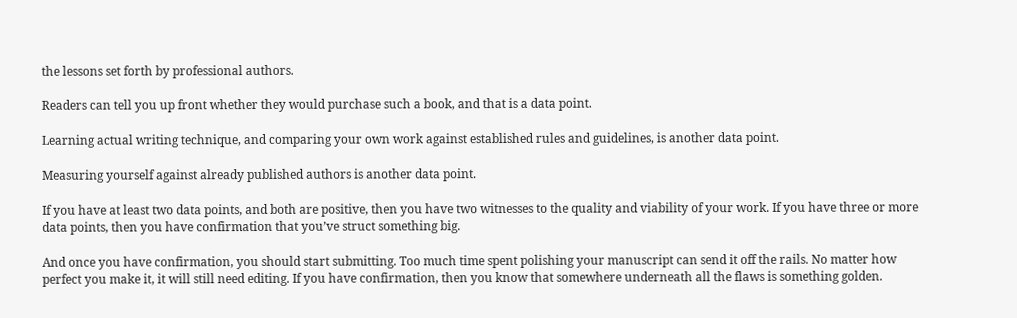the lessons set forth by professional authors.

Readers can tell you up front whether they would purchase such a book, and that is a data point.

Learning actual writing technique, and comparing your own work against established rules and guidelines, is another data point.

Measuring yourself against already published authors is another data point.

If you have at least two data points, and both are positive, then you have two witnesses to the quality and viability of your work. If you have three or more data points, then you have confirmation that you’ve struct something big.

And once you have confirmation, you should start submitting. Too much time spent polishing your manuscript can send it off the rails. No matter how perfect you make it, it will still need editing. If you have confirmation, then you know that somewhere underneath all the flaws is something golden.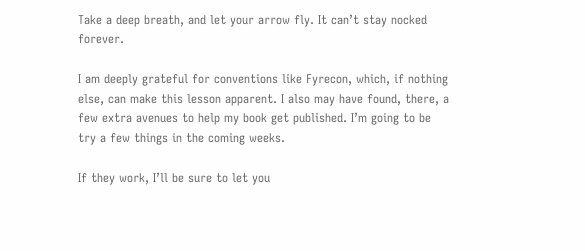Take a deep breath, and let your arrow fly. It can’t stay nocked forever.

I am deeply grateful for conventions like Fyrecon, which, if nothing else, can make this lesson apparent. I also may have found, there, a few extra avenues to help my book get published. I’m going to be try a few things in the coming weeks.

If they work, I’ll be sure to let you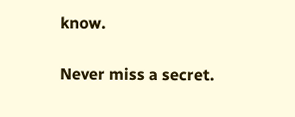know.

Never miss a secret.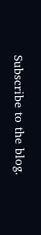Subscribe to the blog.